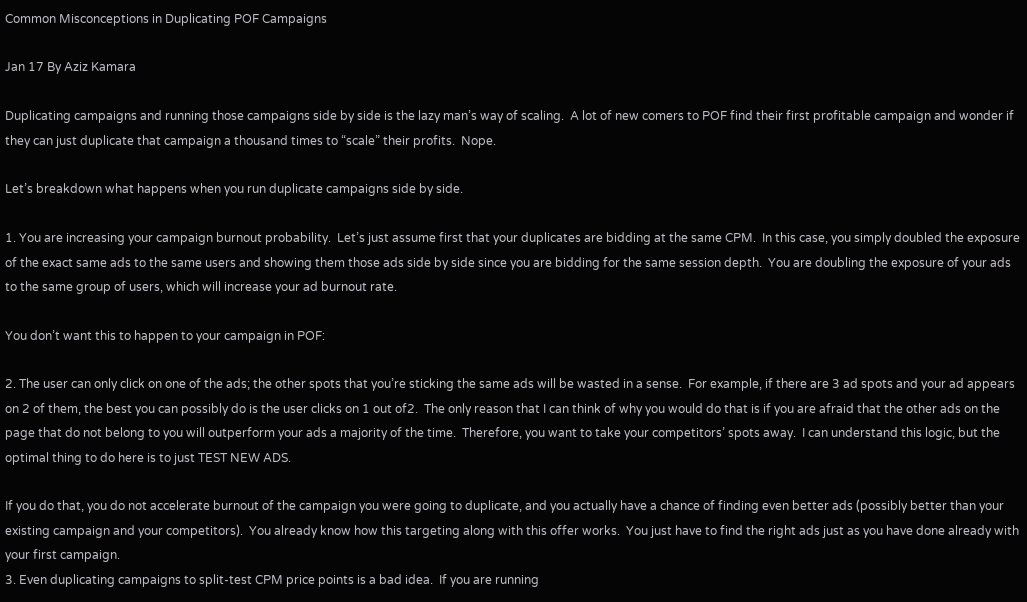Common Misconceptions in Duplicating POF Campaigns

Jan 17 By Aziz Kamara

Duplicating campaigns and running those campaigns side by side is the lazy man’s way of scaling.  A lot of new comers to POF find their first profitable campaign and wonder if they can just duplicate that campaign a thousand times to “scale” their profits.  Nope.

Let’s breakdown what happens when you run duplicate campaigns side by side.

1. You are increasing your campaign burnout probability.  Let’s just assume first that your duplicates are bidding at the same CPM.  In this case, you simply doubled the exposure of the exact same ads to the same users and showing them those ads side by side since you are bidding for the same session depth.  You are doubling the exposure of your ads to the same group of users, which will increase your ad burnout rate.

You don’t want this to happen to your campaign in POF:

2. The user can only click on one of the ads; the other spots that you’re sticking the same ads will be wasted in a sense.  For example, if there are 3 ad spots and your ad appears on 2 of them, the best you can possibly do is the user clicks on 1 out of2.  The only reason that I can think of why you would do that is if you are afraid that the other ads on the page that do not belong to you will outperform your ads a majority of the time.  Therefore, you want to take your competitors’ spots away.  I can understand this logic, but the optimal thing to do here is to just TEST NEW ADS.

If you do that, you do not accelerate burnout of the campaign you were going to duplicate, and you actually have a chance of finding even better ads (possibly better than your existing campaign and your competitors).  You already know how this targeting along with this offer works.  You just have to find the right ads just as you have done already with your first campaign.
3. Even duplicating campaigns to split-test CPM price points is a bad idea.  If you are running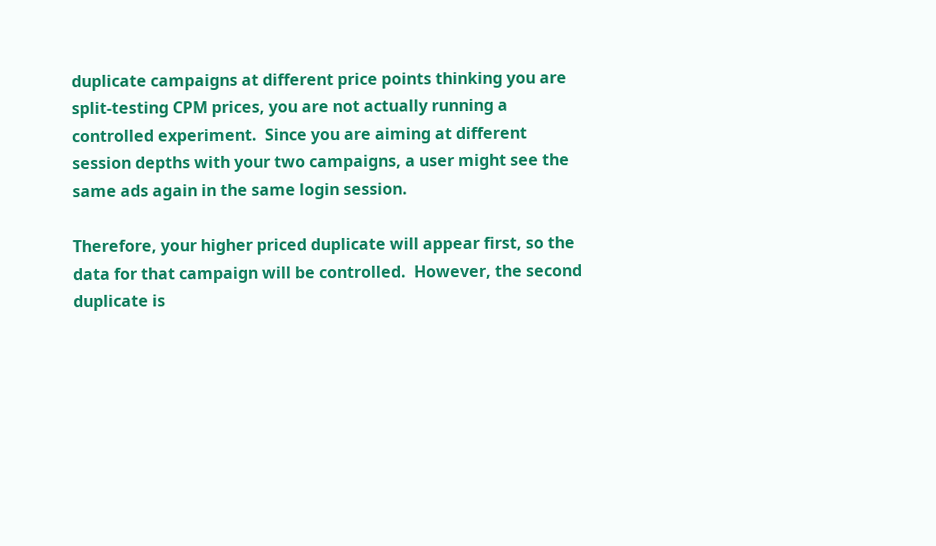duplicate campaigns at different price points thinking you are split-testing CPM prices, you are not actually running a controlled experiment.  Since you are aiming at different session depths with your two campaigns, a user might see the same ads again in the same login session.

Therefore, your higher priced duplicate will appear first, so the data for that campaign will be controlled.  However, the second duplicate is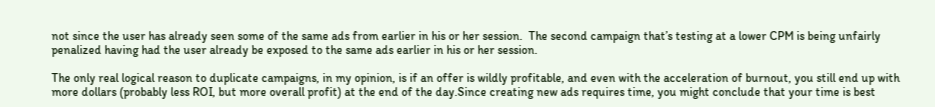not since the user has already seen some of the same ads from earlier in his or her session.  The second campaign that’s testing at a lower CPM is being unfairly penalized having had the user already be exposed to the same ads earlier in his or her session.

The only real logical reason to duplicate campaigns, in my opinion, is if an offer is wildly profitable, and even with the acceleration of burnout, you still end up with more dollars (probably less ROI, but more overall profit) at the end of the day.Since creating new ads requires time, you might conclude that your time is best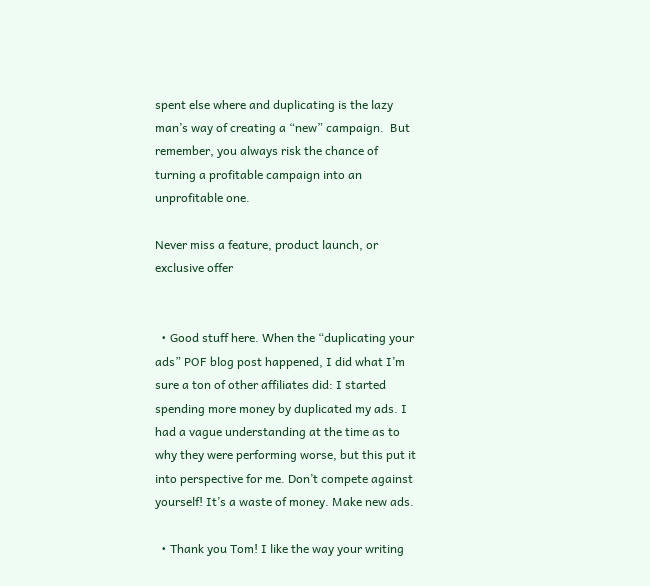spent else where and duplicating is the lazy man’s way of creating a “new” campaign.  But remember, you always risk the chance of turning a profitable campaign into an unprofitable one.

Never miss a feature, product launch, or exclusive offer


  • Good stuff here. When the “duplicating your ads” POF blog post happened, I did what I’m sure a ton of other affiliates did: I started spending more money by duplicated my ads. I had a vague understanding at the time as to why they were performing worse, but this put it into perspective for me. Don’t compete against yourself! It’s a waste of money. Make new ads.

  • Thank you Tom! I like the way your writing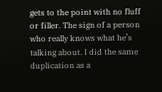gets to the point with no fluff or filler. The sign of a person who really knows what he’s talking about. I did the same duplication as a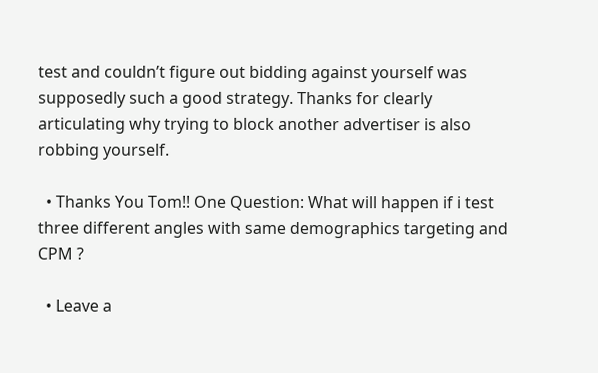test and couldn’t figure out bidding against yourself was supposedly such a good strategy. Thanks for clearly articulating why trying to block another advertiser is also robbing yourself.

  • Thanks You Tom!! One Question: What will happen if i test three different angles with same demographics targeting and CPM ?

  • Leave a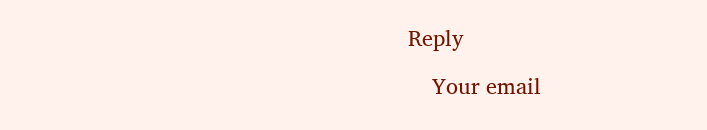Reply

    Your email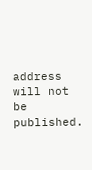address will not be published.